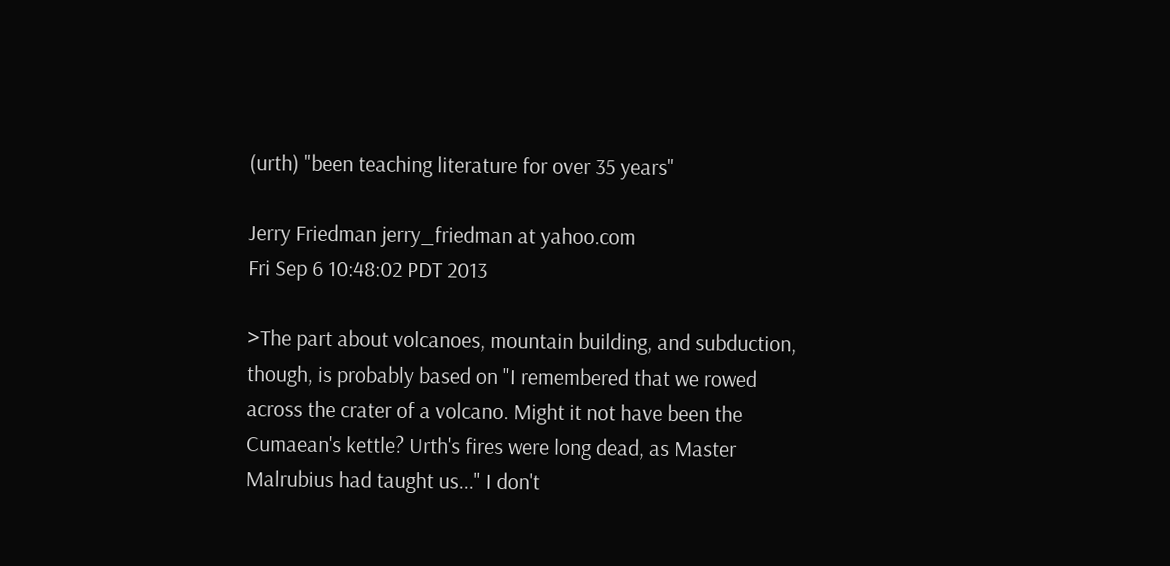(urth) "been teaching literature for over 35 years"

Jerry Friedman jerry_friedman at yahoo.com
Fri Sep 6 10:48:02 PDT 2013

>The part about volcanoes, mountain building, and subduction, though, is probably based on "I remembered that we rowed across the crater of a volcano. Might it not have been the Cumaean's kettle? Urth's fires were long dead, as Master Malrubius had taught us..." I don't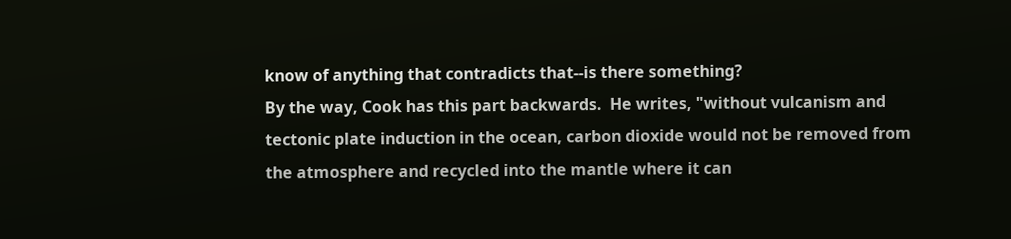know of anything that contradicts that--is there something?
By the way, Cook has this part backwards.  He writes, "without vulcanism and tectonic plate induction in the ocean, carbon dioxide would not be removed from the atmosphere and recycled into the mantle where it can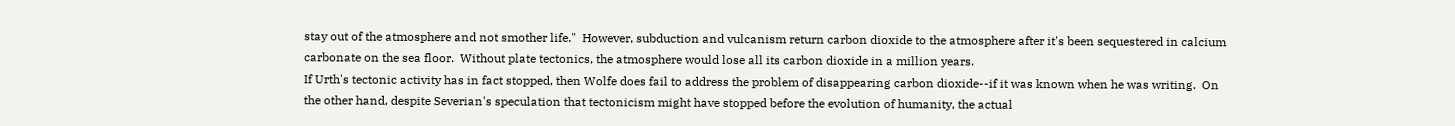stay out of the atmosphere and not smother life."  However, subduction and vulcanism return carbon dioxide to the atmosphere after it's been sequestered in calcium carbonate on the sea floor.  Without plate tectonics, the atmosphere would lose all its carbon dioxide in a million years.
If Urth's tectonic activity has in fact stopped, then Wolfe does fail to address the problem of disappearing carbon dioxide--if it was known when he was writing.  On the other hand, despite Severian's speculation that tectonicism might have stopped before the evolution of humanity, the actual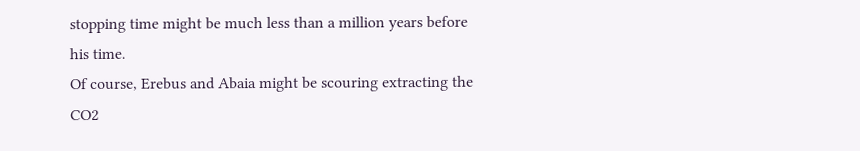stopping time might be much less than a million years before his time.
Of course, Erebus and Abaia might be scouring extracting the CO2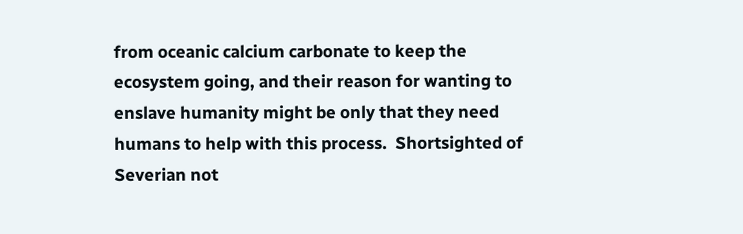from oceanic calcium carbonate to keep the ecosystem going, and their reason for wanting to enslave humanity might be only that they need humans to help with this process.  Shortsighted of Severian not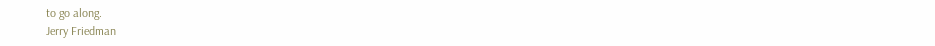to go along.
Jerry Friedman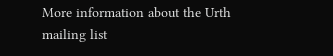More information about the Urth mailing list